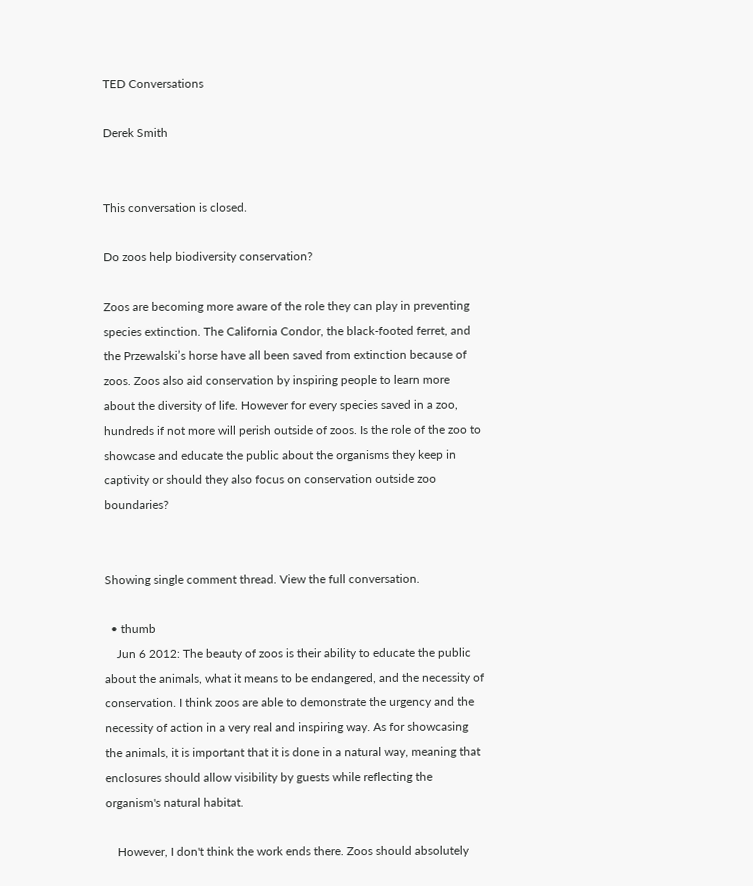TED Conversations

Derek Smith


This conversation is closed.

Do zoos help biodiversity conservation?

Zoos are becoming more aware of the role they can play in preventing species extinction. The California Condor, the black-footed ferret, and the Przewalski’s horse have all been saved from extinction because of zoos. Zoos also aid conservation by inspiring people to learn more about the diversity of life. However for every species saved in a zoo, hundreds if not more will perish outside of zoos. Is the role of the zoo to showcase and educate the public about the organisms they keep in captivity or should they also focus on conservation outside zoo boundaries?


Showing single comment thread. View the full conversation.

  • thumb
    Jun 6 2012: The beauty of zoos is their ability to educate the public about the animals, what it means to be endangered, and the necessity of conservation. I think zoos are able to demonstrate the urgency and the necessity of action in a very real and inspiring way. As for showcasing the animals, it is important that it is done in a natural way, meaning that enclosures should allow visibility by guests while reflecting the organism's natural habitat.

    However, I don't think the work ends there. Zoos should absolutely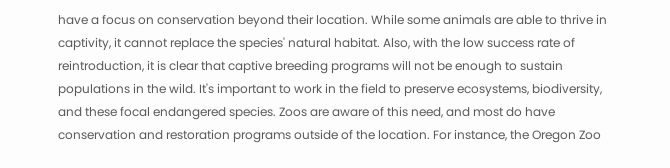have a focus on conservation beyond their location. While some animals are able to thrive in captivity, it cannot replace the species' natural habitat. Also, with the low success rate of reintroduction, it is clear that captive breeding programs will not be enough to sustain populations in the wild. It's important to work in the field to preserve ecosystems, biodiversity, and these focal endangered species. Zoos are aware of this need, and most do have conservation and restoration programs outside of the location. For instance, the Oregon Zoo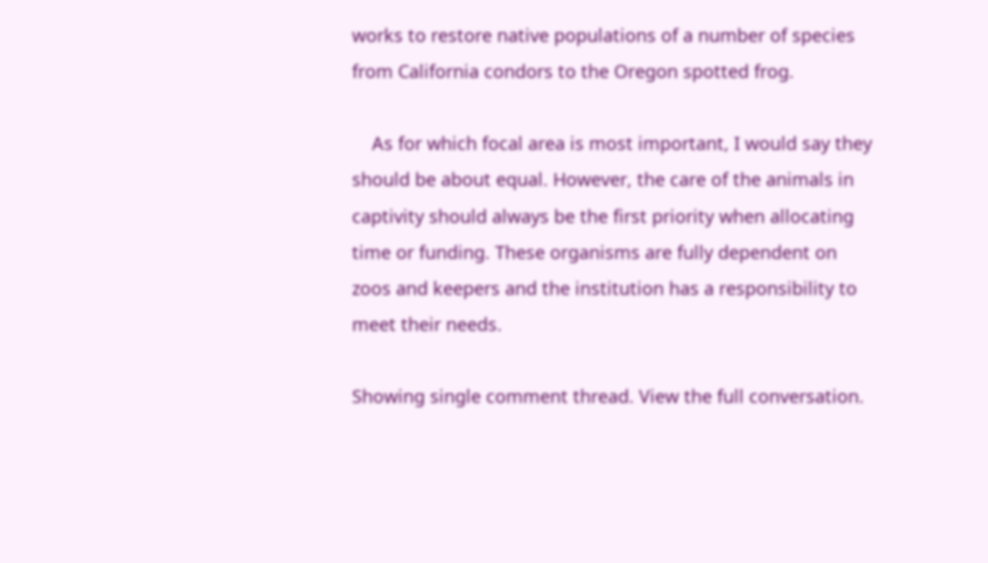works to restore native populations of a number of species from California condors to the Oregon spotted frog.

    As for which focal area is most important, I would say they should be about equal. However, the care of the animals in captivity should always be the first priority when allocating time or funding. These organisms are fully dependent on zoos and keepers and the institution has a responsibility to meet their needs.

Showing single comment thread. View the full conversation.